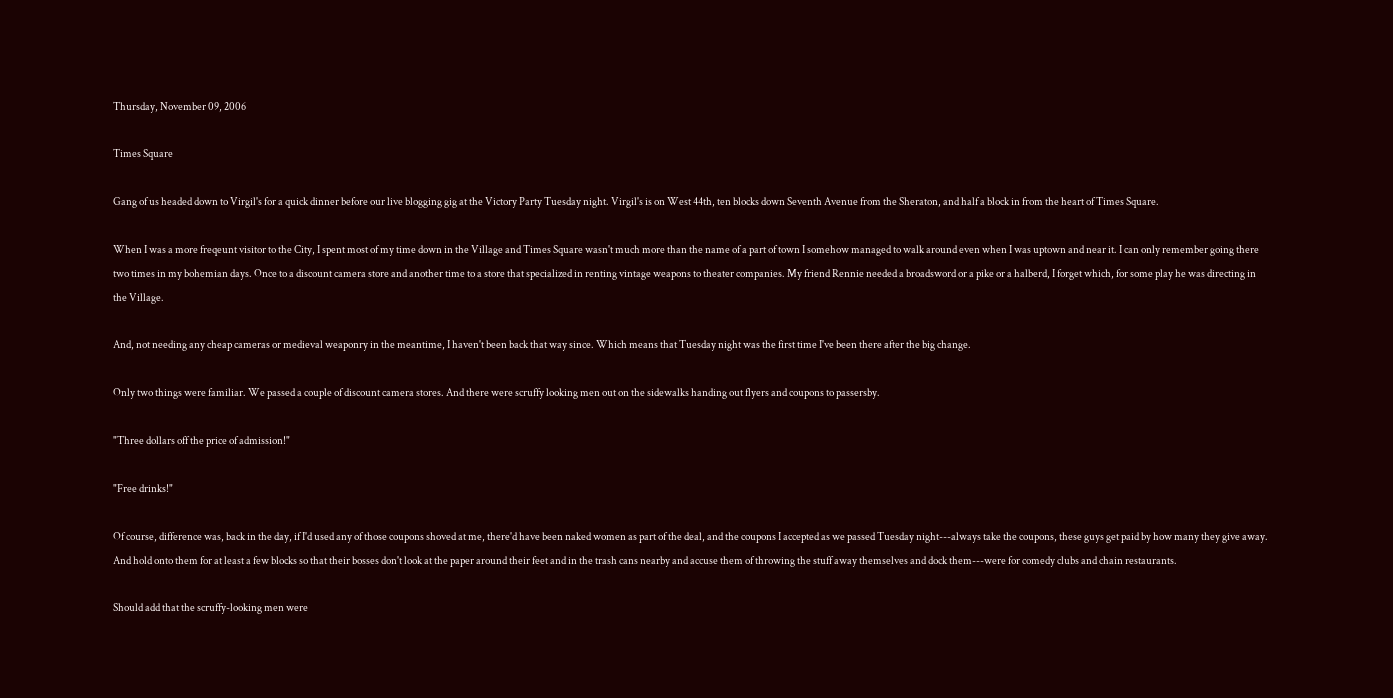Thursday, November 09, 2006

Times Square

Gang of us headed down to Virgil's for a quick dinner before our live blogging gig at the Victory Party Tuesday night. Virgil's is on West 44th, ten blocks down Seventh Avenue from the Sheraton, and half a block in from the heart of Times Square.

When I was a more freqeunt visitor to the City, I spent most of my time down in the Village and Times Square wasn't much more than the name of a part of town I somehow managed to walk around even when I was uptown and near it. I can only remember going there two times in my bohemian days. Once to a discount camera store and another time to a store that specialized in renting vintage weapons to theater companies. My friend Rennie needed a broadsword or a pike or a halberd, I forget which, for some play he was directing in the Village.

And, not needing any cheap cameras or medieval weaponry in the meantime, I haven't been back that way since. Which means that Tuesday night was the first time I've been there after the big change.

Only two things were familiar. We passed a couple of discount camera stores. And there were scruffy looking men out on the sidewalks handing out flyers and coupons to passersby.

"Three dollars off the price of admission!"

"Free drinks!"

Of course, difference was, back in the day, if I'd used any of those coupons shoved at me, there'd have been naked women as part of the deal, and the coupons I accepted as we passed Tuesday night---always take the coupons, these guys get paid by how many they give away. And hold onto them for at least a few blocks so that their bosses don't look at the paper around their feet and in the trash cans nearby and accuse them of throwing the stuff away themselves and dock them---were for comedy clubs and chain restaurants.

Should add that the scruffy-looking men were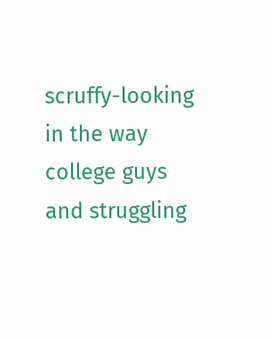scruffy-looking in the way college guys and struggling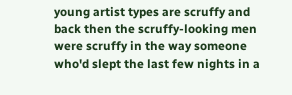young artist types are scruffy and back then the scruffy-looking men were scruffy in the way someone who'd slept the last few nights in a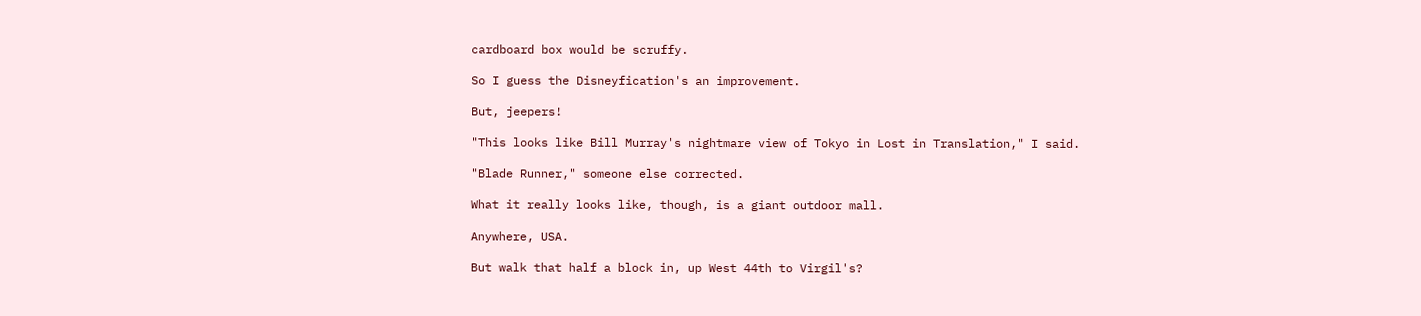cardboard box would be scruffy.

So I guess the Disneyfication's an improvement.

But, jeepers!

"This looks like Bill Murray's nightmare view of Tokyo in Lost in Translation," I said.

"Blade Runner," someone else corrected.

What it really looks like, though, is a giant outdoor mall.

Anywhere, USA.

But walk that half a block in, up West 44th to Virgil's?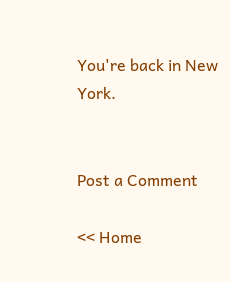You're back in New York.


Post a Comment

<< Home